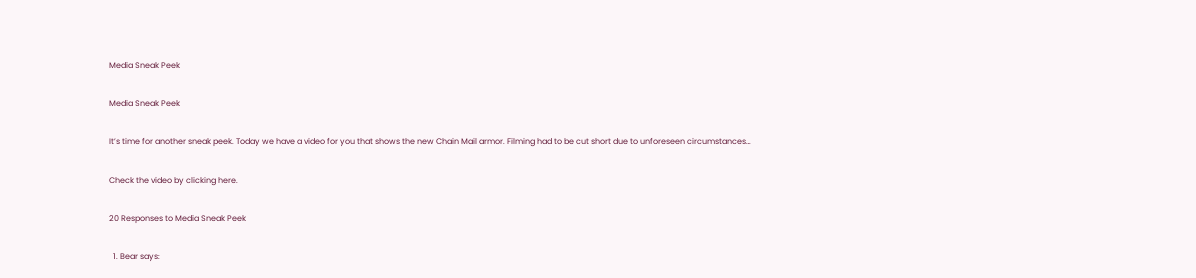Media Sneak Peek

Media Sneak Peek

It’s time for another sneak peek. Today we have a video for you that shows the new Chain Mail armor. Filming had to be cut short due to unforeseen circumstances…

Check the video by clicking here.

20 Responses to Media Sneak Peek

  1. Bear says: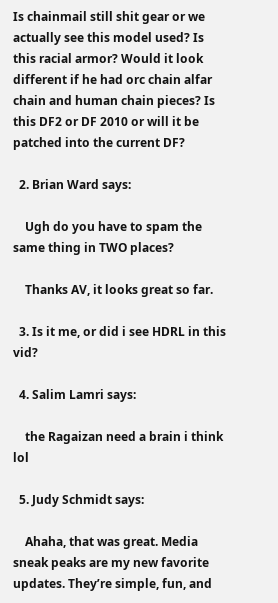Is chainmail still shit gear or we actually see this model used? Is this racial armor? Would it look different if he had orc chain alfar chain and human chain pieces? Is this DF2 or DF 2010 or will it be patched into the current DF?

  2. Brian Ward says:

    Ugh do you have to spam the same thing in TWO places?

    Thanks AV, it looks great so far.

  3. Is it me, or did i see HDRL in this vid?

  4. Salim Lamri says:

    the Ragaizan need a brain i think lol

  5. Judy Schmidt says:

    Ahaha, that was great. Media sneak peaks are my new favorite updates. They’re simple, fun, and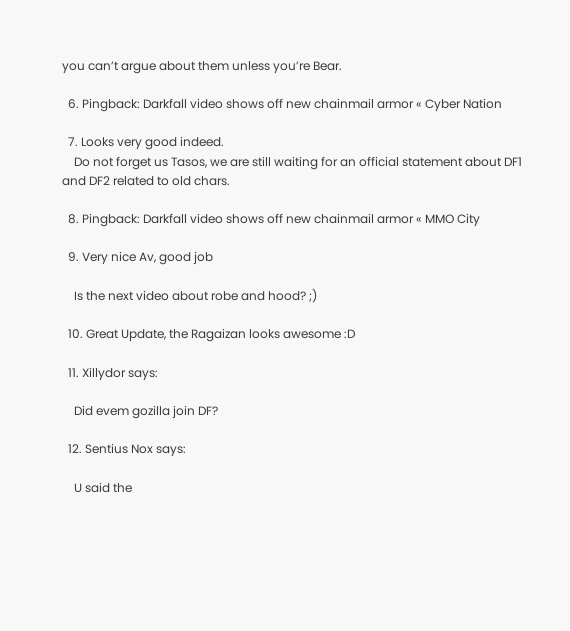you can’t argue about them unless you’re Bear.

  6. Pingback: Darkfall video shows off new chainmail armor « Cyber Nation

  7. Looks very good indeed.
    Do not forget us Tasos, we are still waiting for an official statement about DF1 and DF2 related to old chars.

  8. Pingback: Darkfall video shows off new chainmail armor « MMO City

  9. Very nice Av, good job

    Is the next video about robe and hood? ;)

  10. Great Update, the Ragaizan looks awesome :D

  11. Xillydor says:

    Did evem gozilla join DF?

  12. Sentius Nox says:

    U said the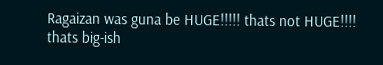Ragaizan was guna be HUGE!!!!! thats not HUGE!!!! thats big-ish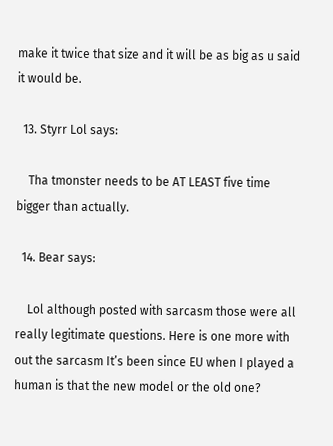make it twice that size and it will be as big as u said it would be.

  13. Styrr Lol says:

    Tha tmonster needs to be AT LEAST five time bigger than actually.

  14. Bear says:

    Lol although posted with sarcasm those were all really legitimate questions. Here is one more with out the sarcasm It’s been since EU when I played a human is that the new model or the old one?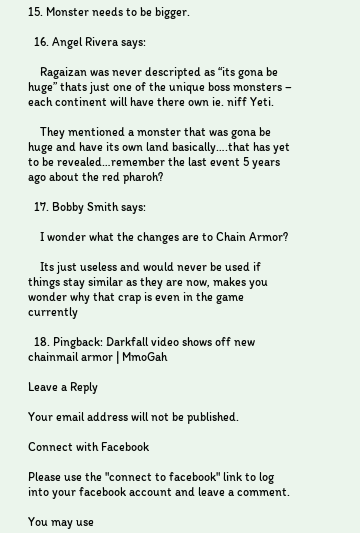15. Monster needs to be bigger.

  16. Angel Rivera says:

    Ragaizan was never descripted as “its gona be huge” thats just one of the unique boss monsters – each continent will have there own ie. niff Yeti.

    They mentioned a monster that was gona be huge and have its own land basically….that has yet to be revealed…remember the last event 5 years ago about the red pharoh?

  17. Bobby Smith says:

    I wonder what the changes are to Chain Armor?

    Its just useless and would never be used if things stay similar as they are now, makes you wonder why that crap is even in the game currently

  18. Pingback: Darkfall video shows off new chainmail armor | MmoGah

Leave a Reply

Your email address will not be published.

Connect with Facebook

Please use the "connect to facebook" link to log into your facebook account and leave a comment.

You may use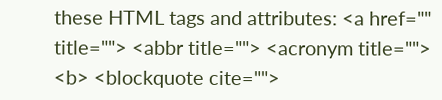these HTML tags and attributes: <a href="" title=""> <abbr title=""> <acronym title=""> <b> <blockquote cite="">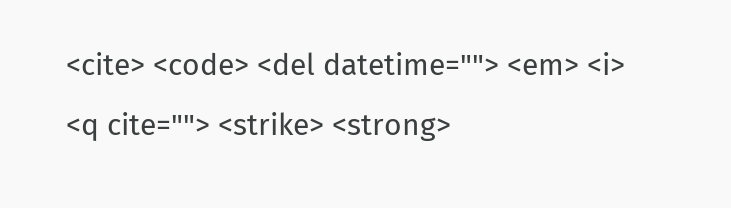<cite> <code> <del datetime=""> <em> <i> <q cite=""> <strike> <strong>